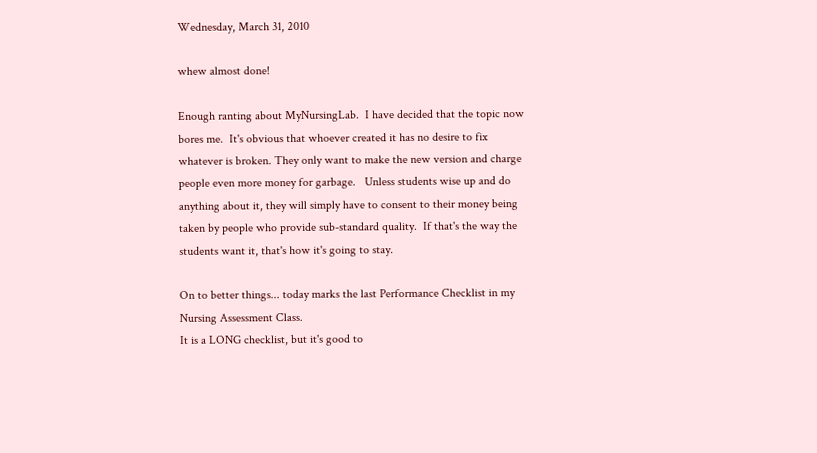Wednesday, March 31, 2010

whew almost done!

Enough ranting about MyNursingLab.  I have decided that the topic now bores me.  It's obvious that whoever created it has no desire to fix whatever is broken. They only want to make the new version and charge people even more money for garbage.   Unless students wise up and do anything about it, they will simply have to consent to their money being taken by people who provide sub-standard quality.  If that's the way the students want it, that's how it's going to stay.

On to better things... today marks the last Performance Checklist in my Nursing Assessment Class.
It is a LONG checklist, but it's good to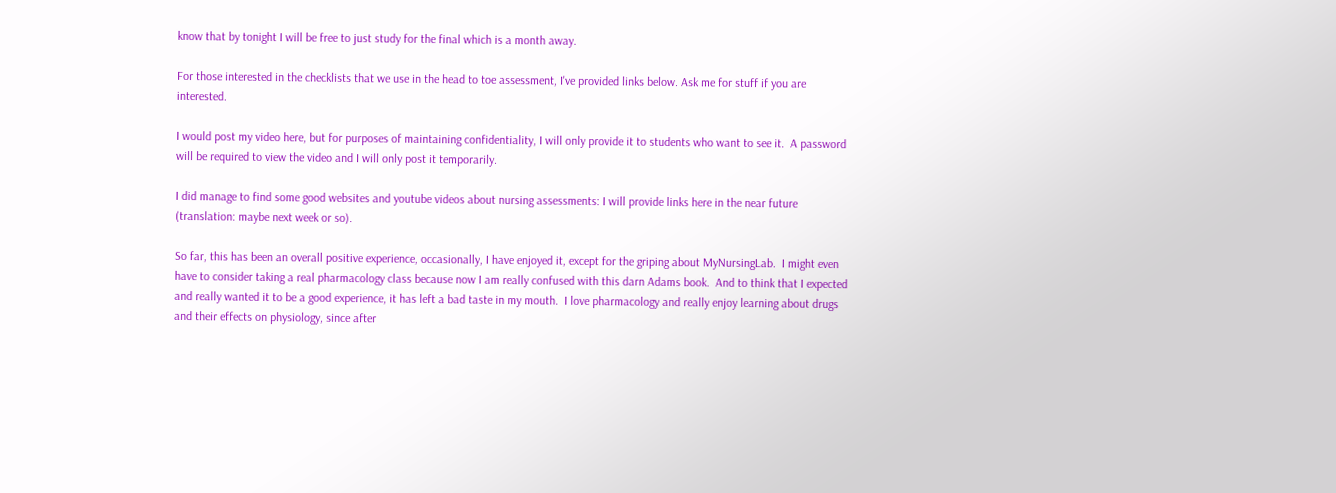know that by tonight I will be free to just study for the final which is a month away.

For those interested in the checklists that we use in the head to toe assessment, I've provided links below. Ask me for stuff if you are interested.

I would post my video here, but for purposes of maintaining confidentiality, I will only provide it to students who want to see it.  A password will be required to view the video and I will only post it temporarily.

I did manage to find some good websites and youtube videos about nursing assessments: I will provide links here in the near future (translation: maybe next week or so).

So far, this has been an overall positive experience, occasionally, I have enjoyed it, except for the griping about MyNursingLab.  I might even have to consider taking a real pharmacology class because now I am really confused with this darn Adams book.  And to think that I expected and really wanted it to be a good experience, it has left a bad taste in my mouth.  I love pharmacology and really enjoy learning about drugs and their effects on physiology, since after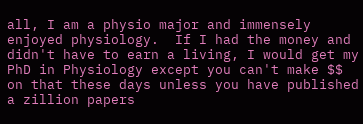all, I am a physio major and immensely enjoyed physiology.  If I had the money and didn't have to earn a living, I would get my PhD in Physiology except you can't make $$ on that these days unless you have published a zillion papers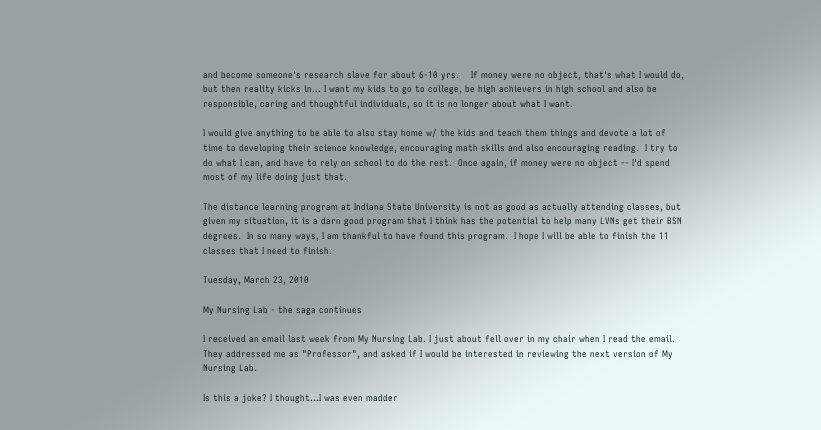and become someone's research slave for about 6-10 yrs.    If money were no object, that's what I would do, but then reality kicks in... I want my kids to go to college, be high achievers in high school and also be responsible, caring and thoughtful individuals, so it is no longer about what I want.

I would give anything to be able to also stay home w/ the kids and teach them things and devote a lot of time to developing their science knowledge, encouraging math skills and also encouraging reading.  I try to do what I can, and have to rely on school to do the rest.  Once again, if money were no object -- I'd spend most of my life doing just that.

The distance learning program at Indiana State University is not as good as actually attending classes, but given my situation, it is a darn good program that I think has the potential to help many LVNs get their BSN degrees.  In so many ways, I am thankful to have found this program.  I hope I will be able to finish the 11 classes that I need to finish.

Tuesday, March 23, 2010

My Nursing Lab - the saga continues

I received an email last week from My Nursing Lab. I just about fell over in my chair when I read the email. They addressed me as "Professor", and asked if I would be interested in reviewing the next version of My Nursing Lab.

Is this a joke? I thought...I was even madder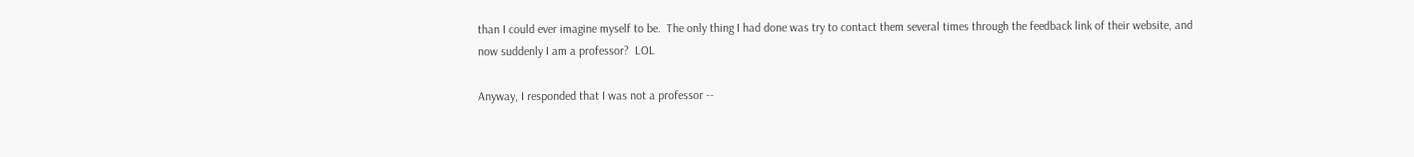than I could ever imagine myself to be.  The only thing I had done was try to contact them several times through the feedback link of their website, and now suddenly I am a professor?  LOL

Anyway, I responded that I was not a professor --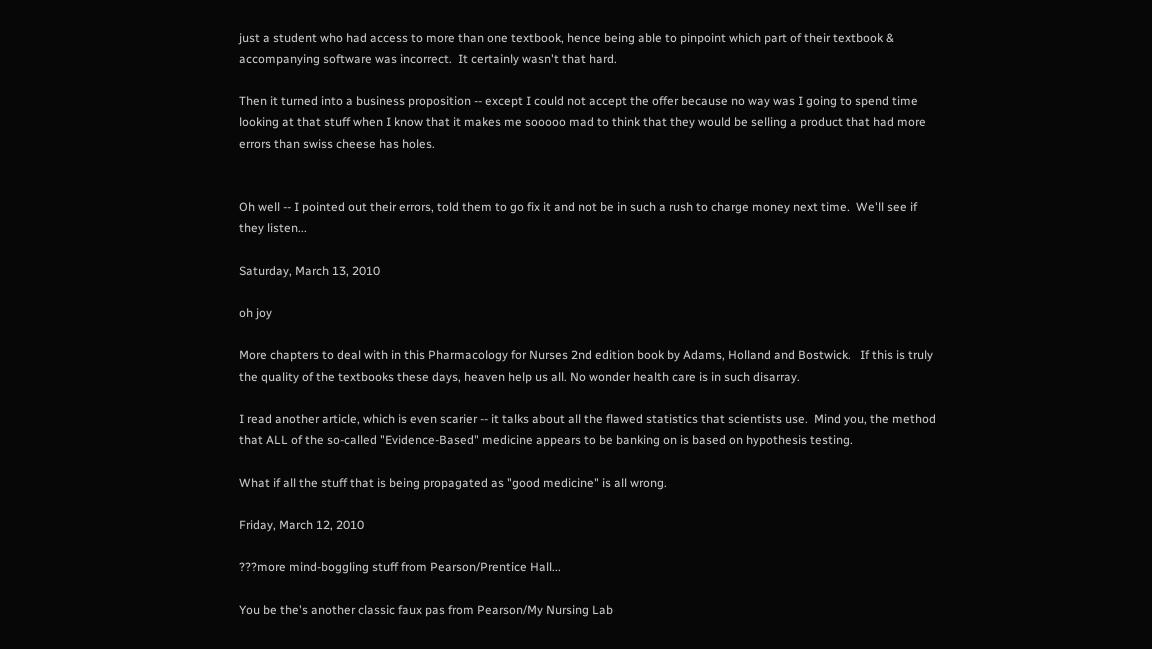just a student who had access to more than one textbook, hence being able to pinpoint which part of their textbook & accompanying software was incorrect.  It certainly wasn't that hard.

Then it turned into a business proposition -- except I could not accept the offer because no way was I going to spend time looking at that stuff when I know that it makes me sooooo mad to think that they would be selling a product that had more errors than swiss cheese has holes.


Oh well -- I pointed out their errors, told them to go fix it and not be in such a rush to charge money next time.  We'll see if they listen...

Saturday, March 13, 2010

oh joy

More chapters to deal with in this Pharmacology for Nurses 2nd edition book by Adams, Holland and Bostwick.   If this is truly the quality of the textbooks these days, heaven help us all. No wonder health care is in such disarray.

I read another article, which is even scarier -- it talks about all the flawed statistics that scientists use.  Mind you, the method that ALL of the so-called "Evidence-Based" medicine appears to be banking on is based on hypothesis testing.

What if all the stuff that is being propagated as "good medicine" is all wrong.

Friday, March 12, 2010

???more mind-boggling stuff from Pearson/Prentice Hall...

You be the's another classic faux pas from Pearson/My Nursing Lab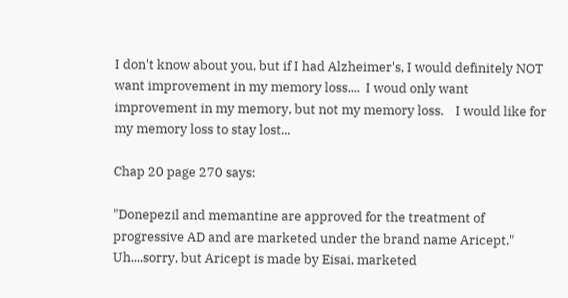I don't know about you, but if I had Alzheimer's, I would definitely NOT want improvement in my memory loss....  I woud only want improvement in my memory, but not my memory loss.    I would like for my memory loss to stay lost...

Chap 20 page 270 says:

"Donepezil and memantine are approved for the treatment of progressive AD and are marketed under the brand name Aricept."
Uh....sorry, but Aricept is made by Eisai, marketed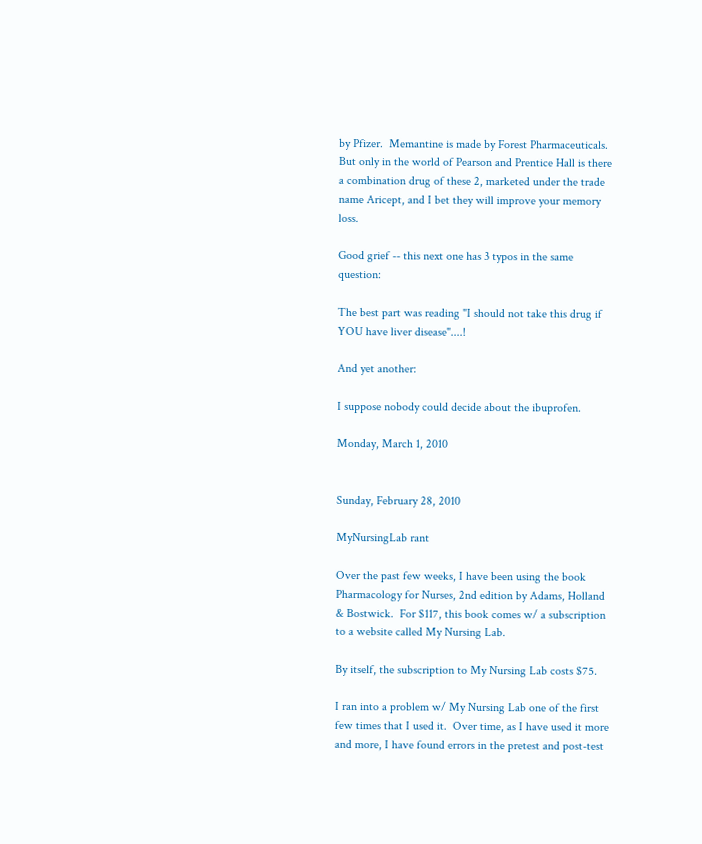by Pfizer.  Memantine is made by Forest Pharmaceuticals.  But only in the world of Pearson and Prentice Hall is there a combination drug of these 2, marketed under the trade name Aricept, and I bet they will improve your memory loss.

Good grief -- this next one has 3 typos in the same question:

The best part was reading "I should not take this drug if YOU have liver disease"....!

And yet another:

I suppose nobody could decide about the ibuprofen.

Monday, March 1, 2010


Sunday, February 28, 2010

MyNursingLab rant

Over the past few weeks, I have been using the book Pharmacology for Nurses, 2nd edition by Adams, Holland & Bostwick.  For $117, this book comes w/ a subscription to a website called My Nursing Lab.

By itself, the subscription to My Nursing Lab costs $75.

I ran into a problem w/ My Nursing Lab one of the first few times that I used it.  Over time, as I have used it more and more, I have found errors in the pretest and post-test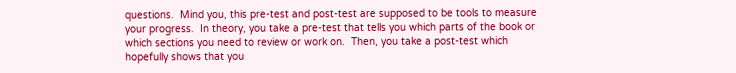questions.  Mind you, this pre-test and post-test are supposed to be tools to measure your progress.  In theory, you take a pre-test that tells you which parts of the book or which sections you need to review or work on.  Then, you take a post-test which hopefully shows that you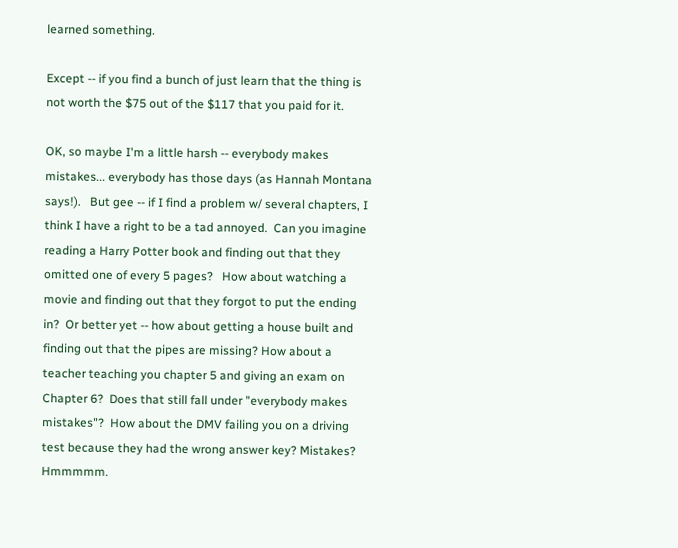learned something.

Except -- if you find a bunch of just learn that the thing is not worth the $75 out of the $117 that you paid for it.

OK, so maybe I'm a little harsh -- everybody makes mistakes... everybody has those days (as Hannah Montana says!).   But gee -- if I find a problem w/ several chapters, I think I have a right to be a tad annoyed.  Can you imagine reading a Harry Potter book and finding out that they omitted one of every 5 pages?   How about watching a movie and finding out that they forgot to put the ending in?  Or better yet -- how about getting a house built and finding out that the pipes are missing? How about a teacher teaching you chapter 5 and giving an exam on Chapter 6?  Does that still fall under "everybody makes mistakes"?  How about the DMV failing you on a driving test because they had the wrong answer key? Mistakes? Hmmmmm.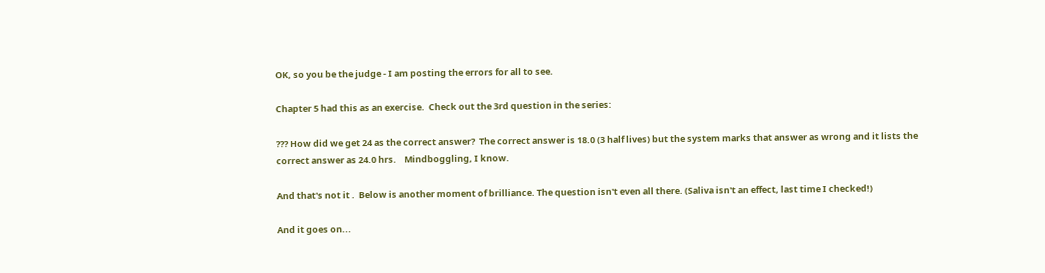OK, so you be the judge - I am posting the errors for all to see.

Chapter 5 had this as an exercise.  Check out the 3rd question in the series:

??? How did we get 24 as the correct answer?  The correct answer is 18.0 (3 half lives) but the system marks that answer as wrong and it lists the correct answer as 24.0 hrs.    Mindboggling, I know.

And that's not it .  Below is another moment of brilliance. The question isn't even all there. (Saliva isn't an effect, last time I checked!)

And it goes on...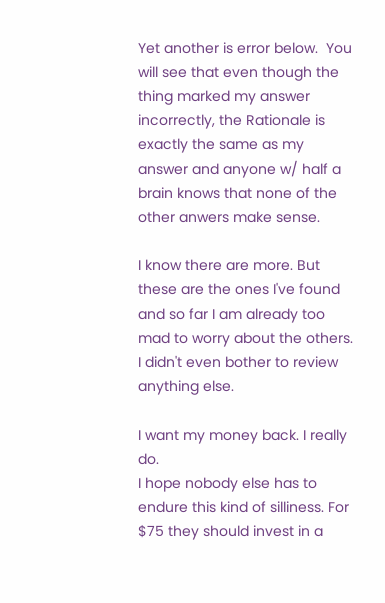Yet another is error below.  You will see that even though the thing marked my answer incorrectly, the Rationale is exactly the same as my answer and anyone w/ half a brain knows that none of the other anwers make sense.

I know there are more. But these are the ones I've found and so far I am already too mad to worry about the others. I didn't even bother to review anything else.

I want my money back. I really do.
I hope nobody else has to endure this kind of silliness. For $75 they should invest in a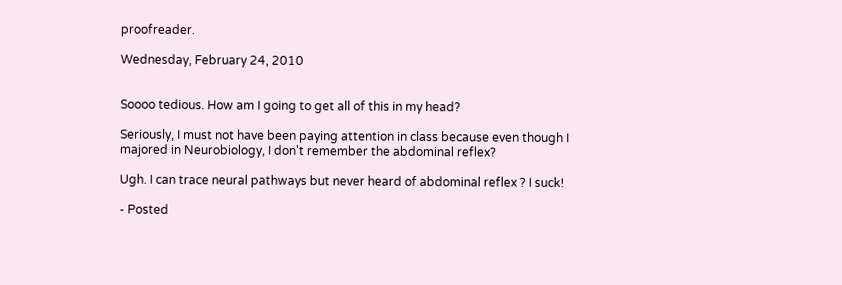proofreader.

Wednesday, February 24, 2010


Soooo tedious. How am I going to get all of this in my head?

Seriously, I must not have been paying attention in class because even though I majored in Neurobiology, I don't remember the abdominal reflex?

Ugh. I can trace neural pathways but never heard of abdominal reflex ? I suck!

- Posted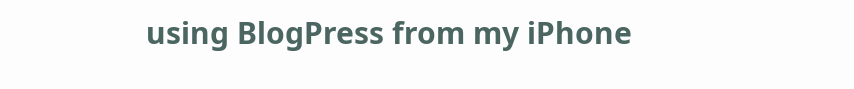using BlogPress from my iPhone